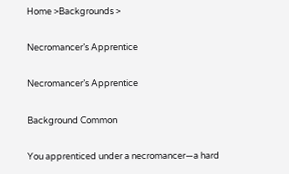Home >Backgrounds >

Necromancer’s Apprentice

Necromancer’s Apprentice

Background Common

You apprenticed under a necromancer—a hard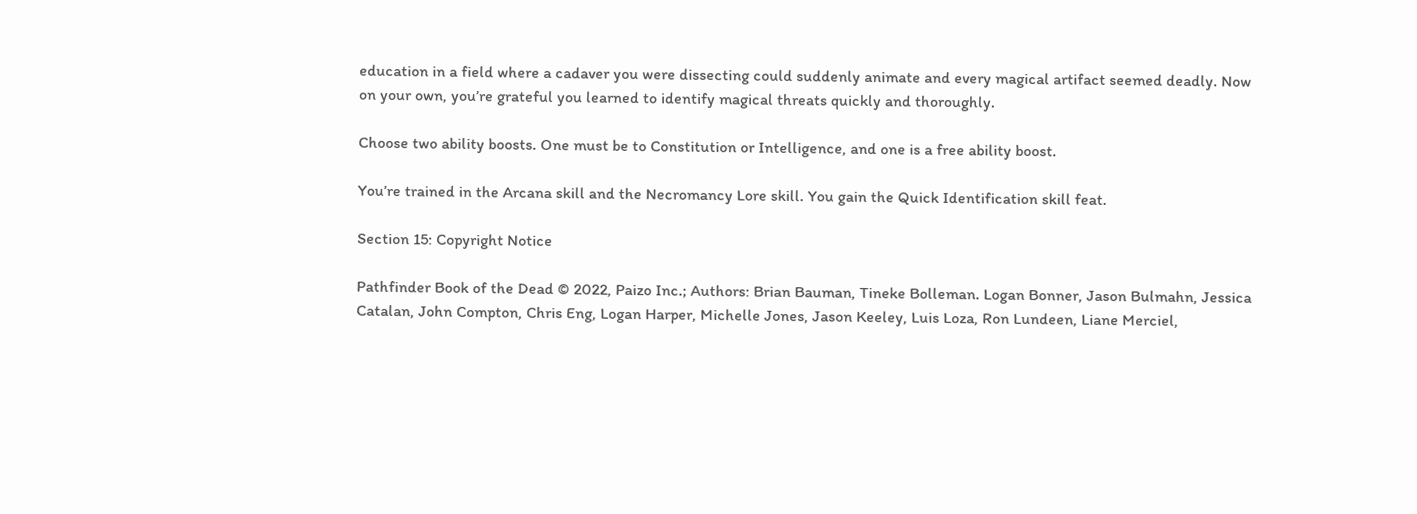education in a field where a cadaver you were dissecting could suddenly animate and every magical artifact seemed deadly. Now on your own, you’re grateful you learned to identify magical threats quickly and thoroughly.

Choose two ability boosts. One must be to Constitution or Intelligence, and one is a free ability boost.

You’re trained in the Arcana skill and the Necromancy Lore skill. You gain the Quick Identification skill feat.

Section 15: Copyright Notice

Pathfinder Book of the Dead © 2022, Paizo Inc.; Authors: Brian Bauman, Tineke Bolleman. Logan Bonner, Jason Bulmahn, Jessica Catalan, John Compton, Chris Eng, Logan Harper, Michelle Jones, Jason Keeley, Luis Loza, Ron Lundeen, Liane Merciel,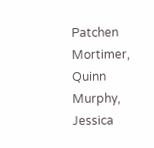Patchen Mortimer, Quinn Murphy, Jessica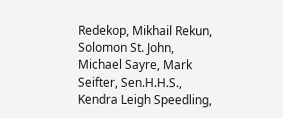Redekop, Mikhail Rekun, Solomon St. John, Michael Sayre, Mark Seifter, Sen.H.H.S., Kendra Leigh Speedling,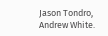Jason Tondro, Andrew White.